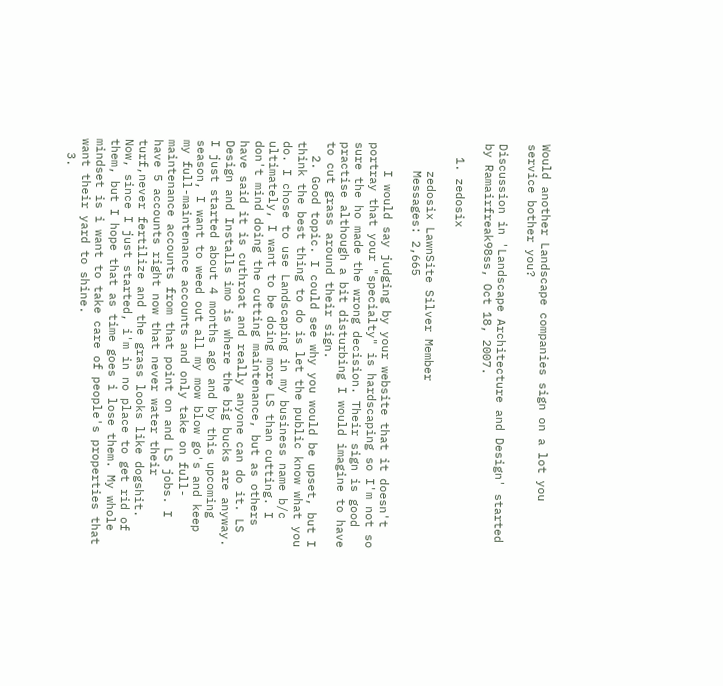Would another Landscape companies sign on a lot you service bother you?

Discussion in 'Landscape Architecture and Design' started by Ramairfreak98ss, Oct 18, 2007.

  1. zedosix

    zedosix LawnSite Silver Member
    Messages: 2,665

    I would say judging by your website that it doesn't portray that your "specialty" is hardscaping so I'm not so sure the ho made the wrong decision. Their sign is good practise although a bit disturbing I would imagine to have to cut grass around their sign.
  2. Good topic. I could see why you would be upset, but I think the best thing to do is let the public know what you do. I chose to use Landscaping in my business name b/c ultimately, I want to be doing more LS than cutting. I don't mind doing the cutting maintenance, but as others have said it is cuthroat and really anyone can do it. LS Design and Installs imo is where the big bucks are anyway. I just started about 4 months ago and by this upcoming season, I want to weed out all my mow blow go's and keep my full-maintenance accounts and only take on full-maintenance accounts from that point on and LS jobs. I have 5 accounts right now that never water their turf,never fertilize and the grass looks like dogshit. Now, since I just started, i'm in no place to get rid of them, but I hope that as time goes i lose them. My whole mindset is i want to take care of people's properties that want their yard to shine.
  3.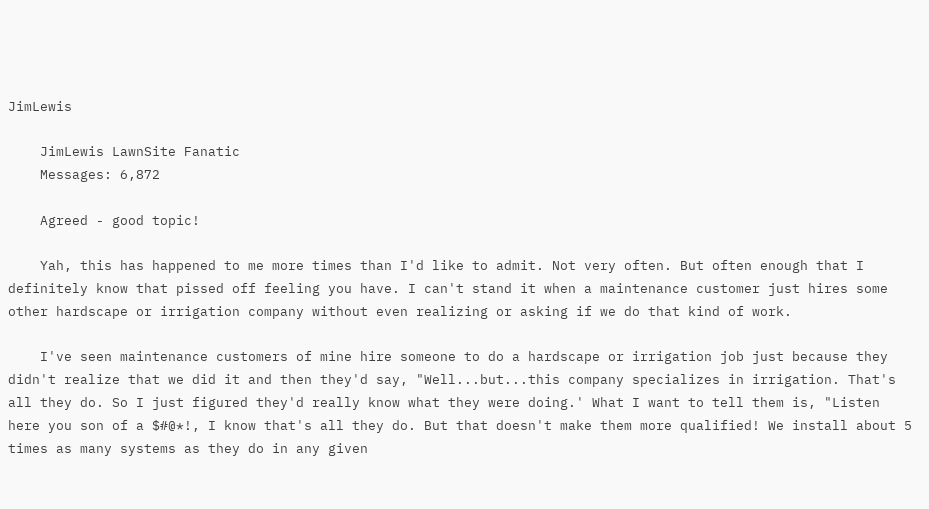JimLewis

    JimLewis LawnSite Fanatic
    Messages: 6,872

    Agreed - good topic!

    Yah, this has happened to me more times than I'd like to admit. Not very often. But often enough that I definitely know that pissed off feeling you have. I can't stand it when a maintenance customer just hires some other hardscape or irrigation company without even realizing or asking if we do that kind of work.

    I've seen maintenance customers of mine hire someone to do a hardscape or irrigation job just because they didn't realize that we did it and then they'd say, "Well...but...this company specializes in irrigation. That's all they do. So I just figured they'd really know what they were doing.' What I want to tell them is, "Listen here you son of a $#@*!, I know that's all they do. But that doesn't make them more qualified! We install about 5 times as many systems as they do in any given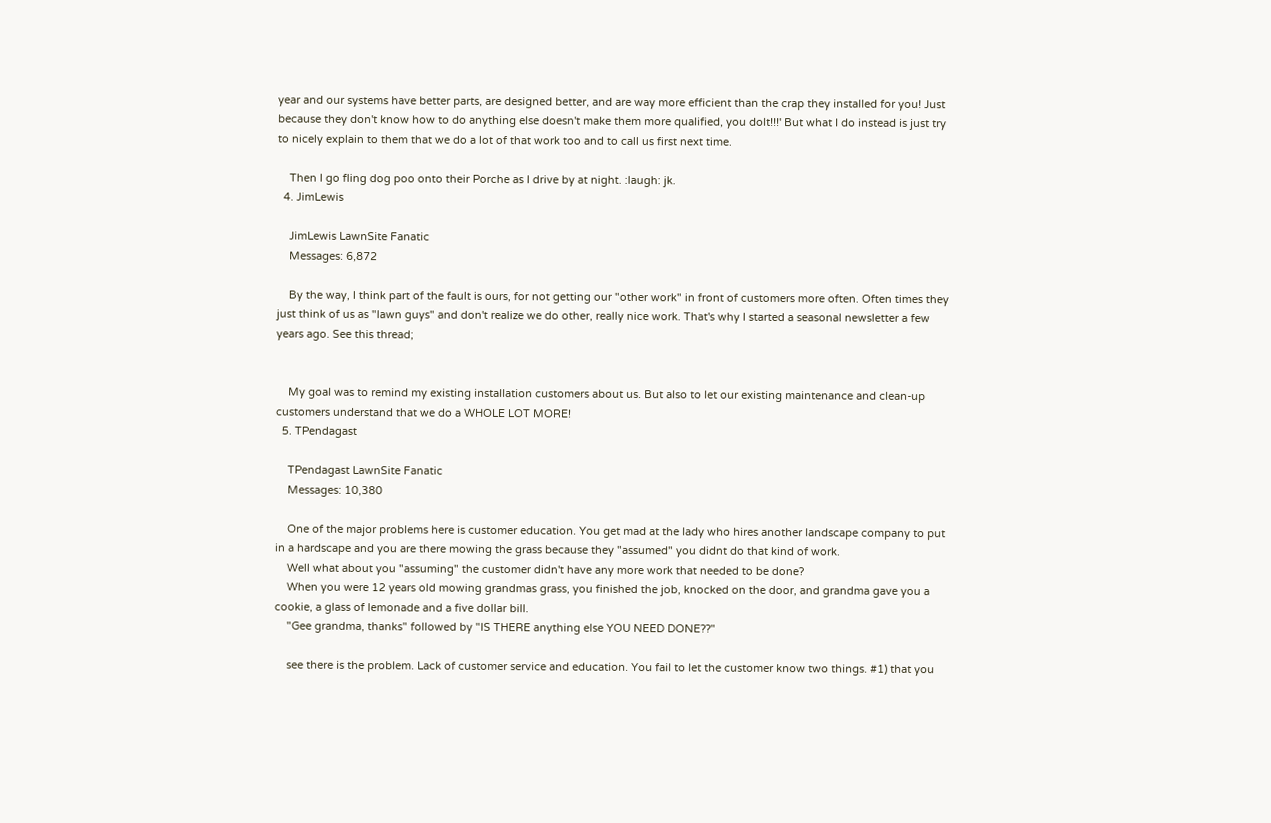year and our systems have better parts, are designed better, and are way more efficient than the crap they installed for you! Just because they don't know how to do anything else doesn't make them more qualified, you dolt!!!' But what I do instead is just try to nicely explain to them that we do a lot of that work too and to call us first next time.

    Then I go fling dog poo onto their Porche as I drive by at night. :laugh: jk.
  4. JimLewis

    JimLewis LawnSite Fanatic
    Messages: 6,872

    By the way, I think part of the fault is ours, for not getting our "other work" in front of customers more often. Often times they just think of us as "lawn guys" and don't realize we do other, really nice work. That's why I started a seasonal newsletter a few years ago. See this thread;


    My goal was to remind my existing installation customers about us. But also to let our existing maintenance and clean-up customers understand that we do a WHOLE LOT MORE!
  5. TPendagast

    TPendagast LawnSite Fanatic
    Messages: 10,380

    One of the major problems here is customer education. You get mad at the lady who hires another landscape company to put in a hardscape and you are there mowing the grass because they "assumed" you didnt do that kind of work.
    Well what about you "assuming" the customer didn't have any more work that needed to be done?
    When you were 12 years old mowing grandmas grass, you finished the job, knocked on the door, and grandma gave you a cookie, a glass of lemonade and a five dollar bill.
    "Gee grandma, thanks" followed by "IS THERE anything else YOU NEED DONE??"

    see there is the problem. Lack of customer service and education. You fail to let the customer know two things. #1) that you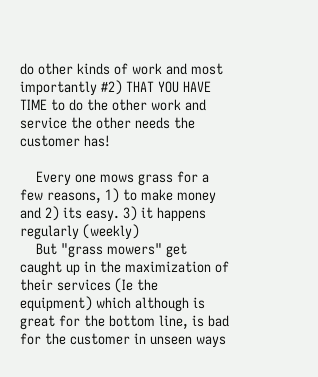do other kinds of work and most importantly #2) THAT YOU HAVE TIME to do the other work and service the other needs the customer has!

    Every one mows grass for a few reasons, 1) to make money and 2) its easy. 3) it happens regularly (weekly)
    But "grass mowers" get caught up in the maximization of their services (Ie the equipment) which although is great for the bottom line, is bad for the customer in unseen ways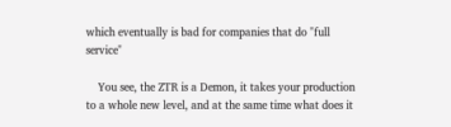which eventually is bad for companies that do "full service"

    You see, the ZTR is a Demon, it takes your production to a whole new level, and at the same time what does it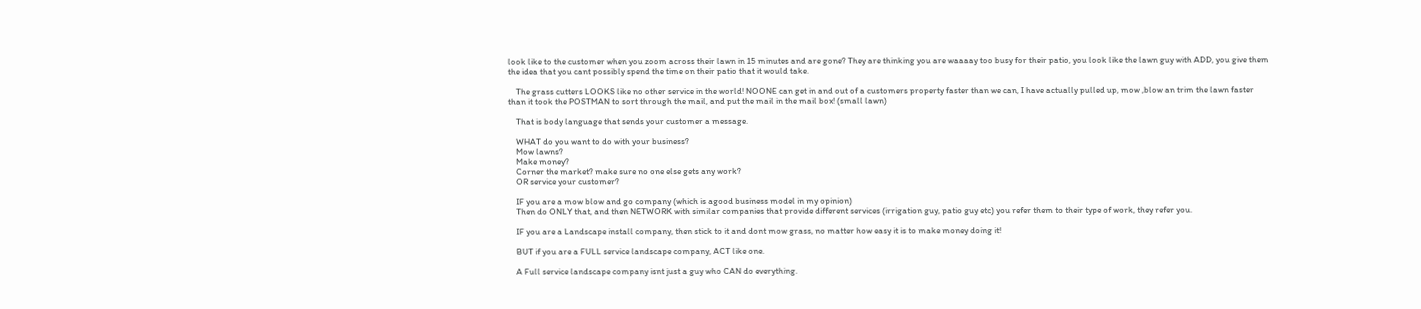look like to the customer when you zoom across their lawn in 15 minutes and are gone? They are thinking you are waaaay too busy for their patio, you look like the lawn guy with ADD, you give them the idea that you cant possibly spend the time on their patio that it would take.

    The grass cutters LOOKS like no other service in the world! NOONE can get in and out of a customers property faster than we can, I have actually pulled up, mow ,blow an trim the lawn faster than it took the POSTMAN to sort through the mail, and put the mail in the mail box! (small lawn)

    That is body language that sends your customer a message.

    WHAT do you want to do with your business?
    Mow lawns?
    Make money?
    Corner the market? make sure no one else gets any work?
    OR service your customer?

    IF you are a mow blow and go company (which is agood business model in my opinion)
    Then do ONLY that, and then NETWORK with similar companies that provide different services (irrigation guy, patio guy etc) you refer them to their type of work, they refer you.

    IF you are a Landscape install company, then stick to it and dont mow grass, no matter how easy it is to make money doing it!

    BUT if you are a FULL service landscape company, ACT like one.

    A Full service landscape company isnt just a guy who CAN do everything.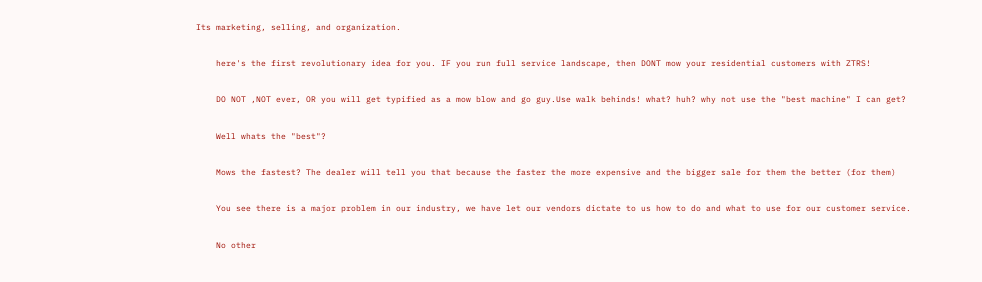Its marketing, selling, and organization.

    here's the first revolutionary idea for you. IF you run full service landscape, then DONT mow your residential customers with ZTRS!

    DO NOT ,NOT ever, OR you will get typified as a mow blow and go guy.Use walk behinds! what? huh? why not use the "best machine" I can get?

    Well whats the "best"?

    Mows the fastest? The dealer will tell you that because the faster the more expensive and the bigger sale for them the better (for them)

    You see there is a major problem in our industry, we have let our vendors dictate to us how to do and what to use for our customer service.

    No other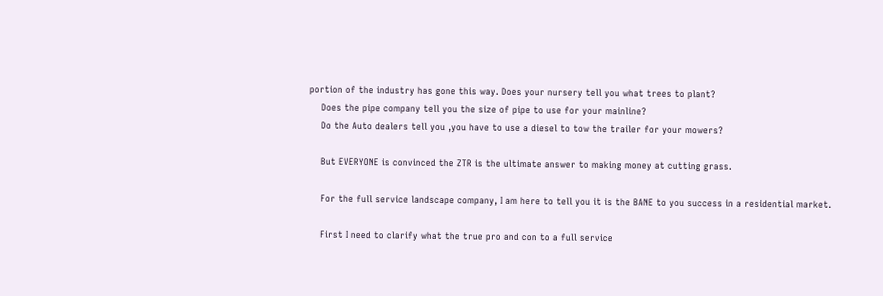portion of the industry has gone this way. Does your nursery tell you what trees to plant?
    Does the pipe company tell you the size of pipe to use for your mainline?
    Do the Auto dealers tell you ,you have to use a diesel to tow the trailer for your mowers?

    But EVERYONE is convinced the ZTR is the ultimate answer to making money at cutting grass.

    For the full service landscape company, I am here to tell you it is the BANE to you success in a residential market.

    First I need to clarify what the true pro and con to a full service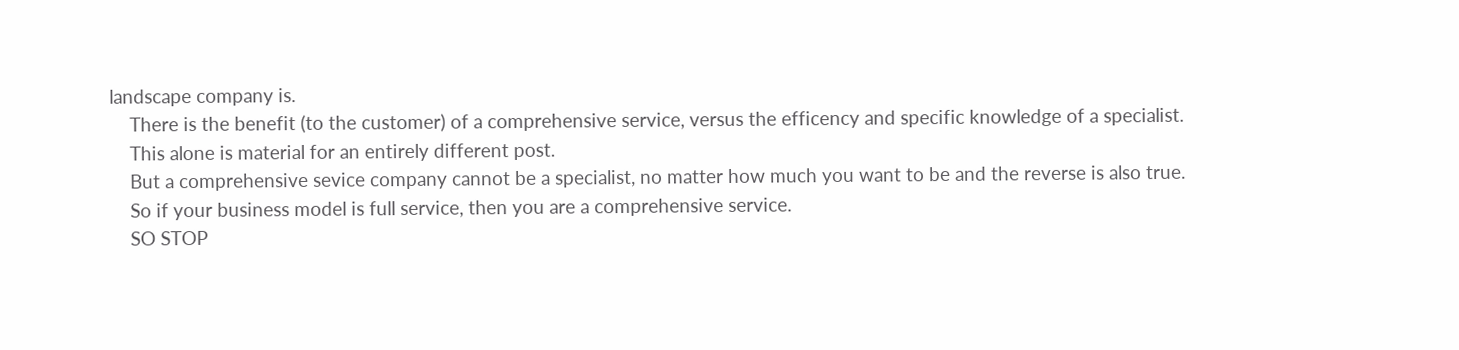landscape company is.
    There is the benefit (to the customer) of a comprehensive service, versus the efficency and specific knowledge of a specialist.
    This alone is material for an entirely different post.
    But a comprehensive sevice company cannot be a specialist, no matter how much you want to be and the reverse is also true.
    So if your business model is full service, then you are a comprehensive service.
    SO STOP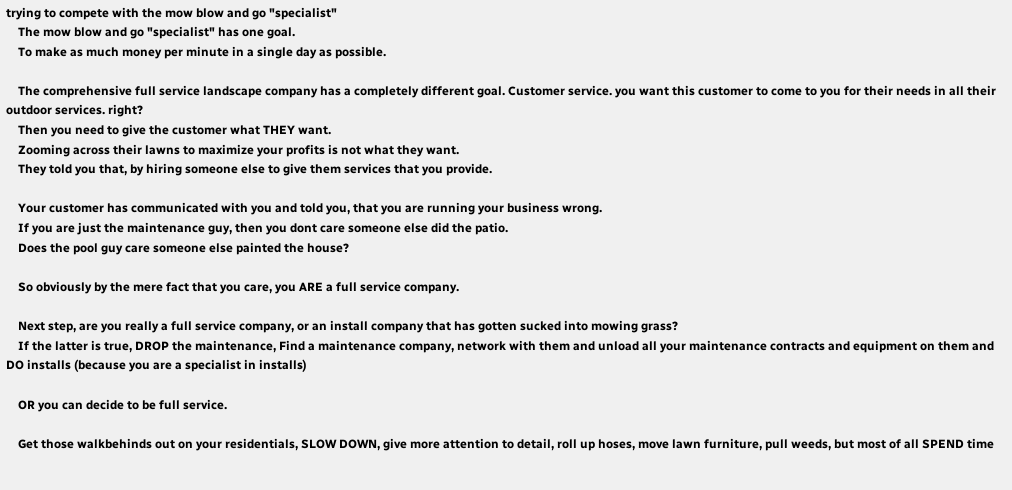trying to compete with the mow blow and go "specialist"
    The mow blow and go "specialist" has one goal.
    To make as much money per minute in a single day as possible.

    The comprehensive full service landscape company has a completely different goal. Customer service. you want this customer to come to you for their needs in all their outdoor services. right?
    Then you need to give the customer what THEY want.
    Zooming across their lawns to maximize your profits is not what they want.
    They told you that, by hiring someone else to give them services that you provide.

    Your customer has communicated with you and told you, that you are running your business wrong.
    If you are just the maintenance guy, then you dont care someone else did the patio.
    Does the pool guy care someone else painted the house?

    So obviously by the mere fact that you care, you ARE a full service company.

    Next step, are you really a full service company, or an install company that has gotten sucked into mowing grass?
    If the latter is true, DROP the maintenance, Find a maintenance company, network with them and unload all your maintenance contracts and equipment on them and DO installs (because you are a specialist in installs)

    OR you can decide to be full service.

    Get those walkbehinds out on your residentials, SLOW DOWN, give more attention to detail, roll up hoses, move lawn furniture, pull weeds, but most of all SPEND time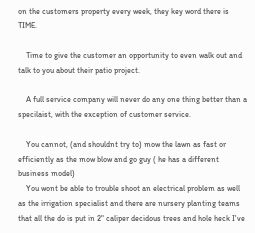on the customers property every week, they key word there is TIME.

    Time to give the customer an opportunity to even walk out and talk to you about their patio project.

    A full service company will never do any one thing better than a specilaist, with the exception of customer service.

    You cannot, (and shouldnt try to) mow the lawn as fast or efficiently as the mow blow and go guy ( he has a different business model)
    You wont be able to trouble shoot an electrical problem as well as the irrigation specialist and there are nursery planting teams that all the do is put in 2" caliper decidous trees and hole heck I've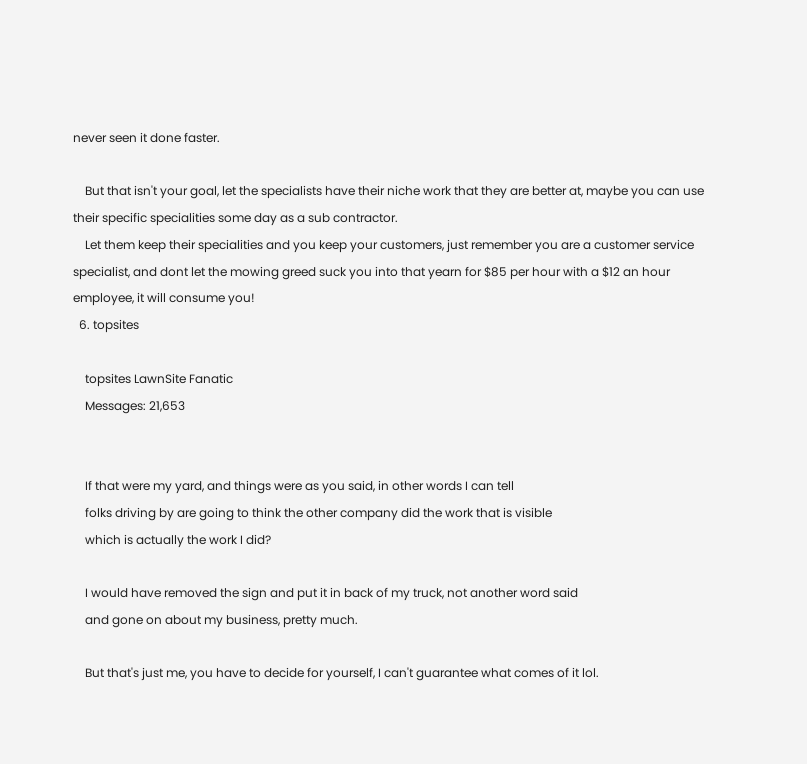never seen it done faster.

    But that isn't your goal, let the specialists have their niche work that they are better at, maybe you can use their specific specialities some day as a sub contractor.
    Let them keep their specialities and you keep your customers, just remember you are a customer service specialist, and dont let the mowing greed suck you into that yearn for $85 per hour with a $12 an hour employee, it will consume you!
  6. topsites

    topsites LawnSite Fanatic
    Messages: 21,653


    If that were my yard, and things were as you said, in other words I can tell
    folks driving by are going to think the other company did the work that is visible
    which is actually the work I did?

    I would have removed the sign and put it in back of my truck, not another word said
    and gone on about my business, pretty much.

    But that's just me, you have to decide for yourself, I can't guarantee what comes of it lol.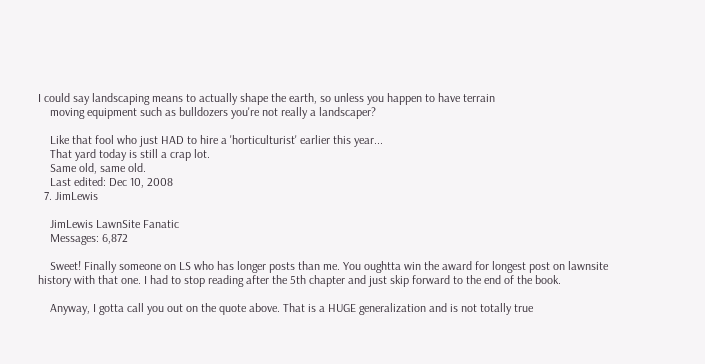I could say landscaping means to actually shape the earth, so unless you happen to have terrain
    moving equipment such as bulldozers you're not really a landscaper?

    Like that fool who just HAD to hire a 'horticulturist' earlier this year...
    That yard today is still a crap lot.
    Same old, same old.
    Last edited: Dec 10, 2008
  7. JimLewis

    JimLewis LawnSite Fanatic
    Messages: 6,872

    Sweet! Finally someone on LS who has longer posts than me. You oughtta win the award for longest post on lawnsite history with that one. I had to stop reading after the 5th chapter and just skip forward to the end of the book.

    Anyway, I gotta call you out on the quote above. That is a HUGE generalization and is not totally true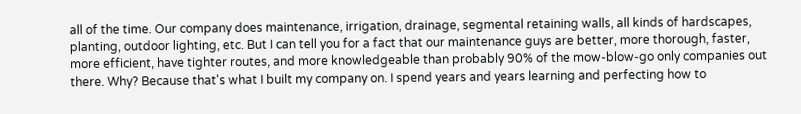all of the time. Our company does maintenance, irrigation, drainage, segmental retaining walls, all kinds of hardscapes, planting, outdoor lighting, etc. But I can tell you for a fact that our maintenance guys are better, more thorough, faster, more efficient, have tighter routes, and more knowledgeable than probably 90% of the mow-blow-go only companies out there. Why? Because that's what I built my company on. I spend years and years learning and perfecting how to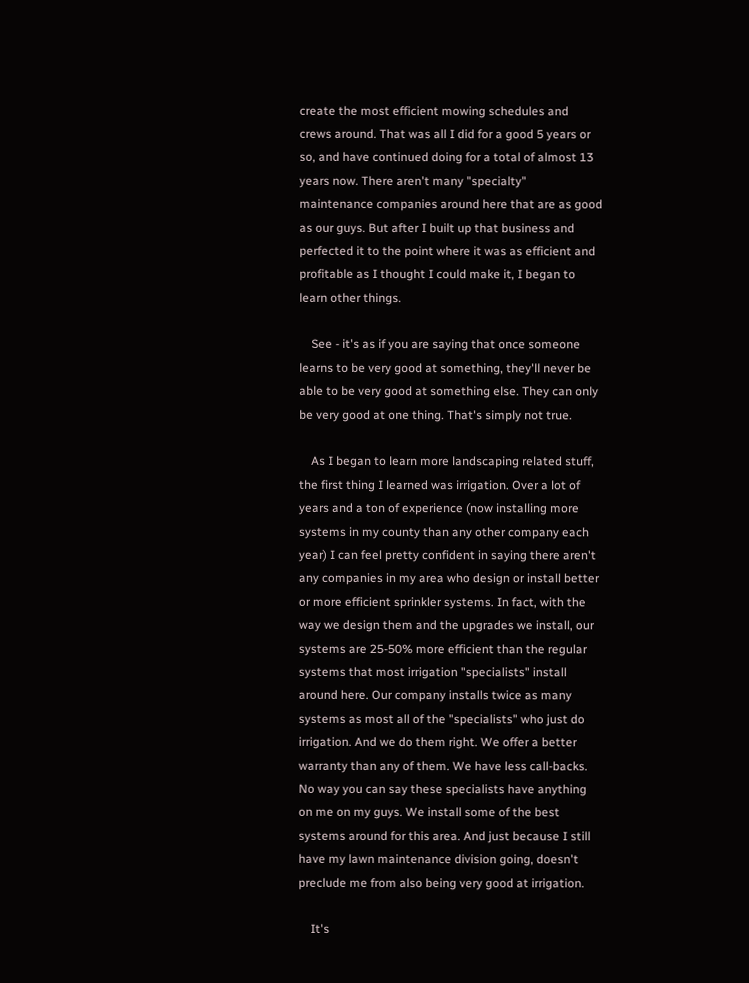create the most efficient mowing schedules and crews around. That was all I did for a good 5 years or so, and have continued doing for a total of almost 13 years now. There aren't many "specialty" maintenance companies around here that are as good as our guys. But after I built up that business and perfected it to the point where it was as efficient and profitable as I thought I could make it, I began to learn other things.

    See - it's as if you are saying that once someone learns to be very good at something, they'll never be able to be very good at something else. They can only be very good at one thing. That's simply not true.

    As I began to learn more landscaping related stuff, the first thing I learned was irrigation. Over a lot of years and a ton of experience (now installing more systems in my county than any other company each year) I can feel pretty confident in saying there aren't any companies in my area who design or install better or more efficient sprinkler systems. In fact, with the way we design them and the upgrades we install, our systems are 25-50% more efficient than the regular systems that most irrigation "specialists" install around here. Our company installs twice as many systems as most all of the "specialists" who just do irrigation. And we do them right. We offer a better warranty than any of them. We have less call-backs. No way you can say these specialists have anything on me on my guys. We install some of the best systems around for this area. And just because I still have my lawn maintenance division going, doesn't preclude me from also being very good at irrigation.

    It's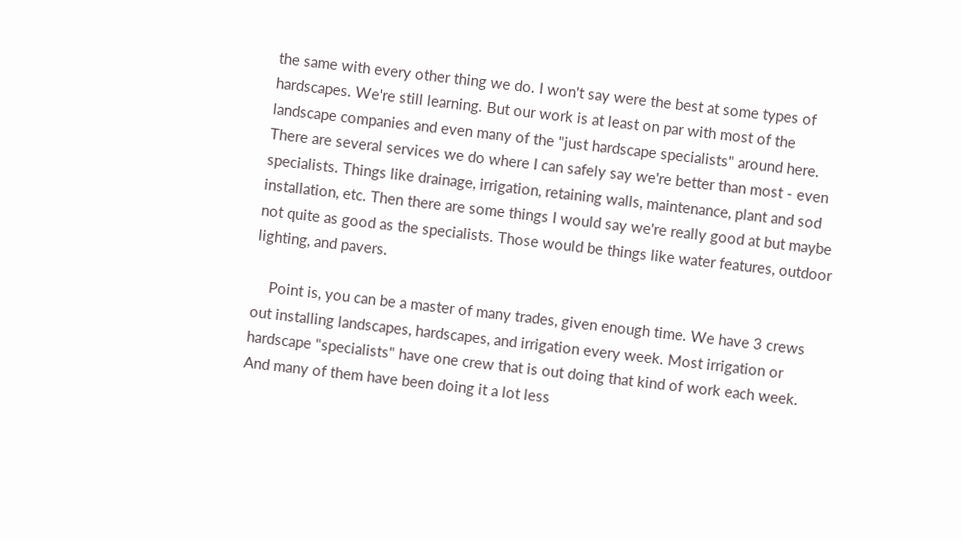the same with every other thing we do. I won't say were the best at some types of hardscapes. We're still learning. But our work is at least on par with most of the landscape companies and even many of the "just hardscape specialists" around here. There are several services we do where I can safely say we're better than most - even specialists. Things like drainage, irrigation, retaining walls, maintenance, plant and sod installation, etc. Then there are some things I would say we're really good at but maybe not quite as good as the specialists. Those would be things like water features, outdoor lighting, and pavers.

    Point is, you can be a master of many trades, given enough time. We have 3 crews out installing landscapes, hardscapes, and irrigation every week. Most irrigation or hardscape "specialists" have one crew that is out doing that kind of work each week. And many of them have been doing it a lot less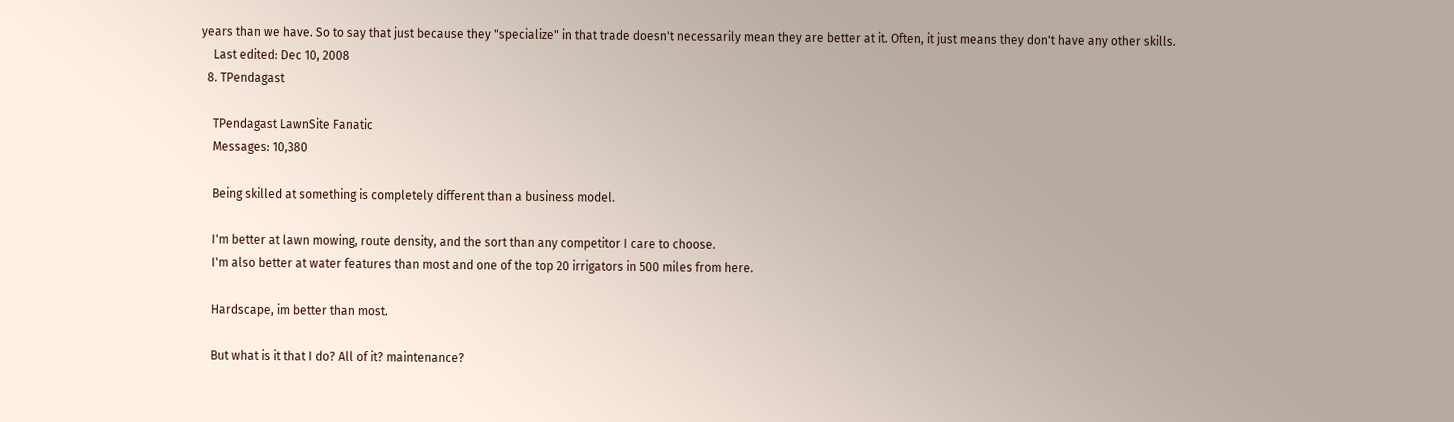years than we have. So to say that just because they "specialize" in that trade doesn't necessarily mean they are better at it. Often, it just means they don't have any other skills.
    Last edited: Dec 10, 2008
  8. TPendagast

    TPendagast LawnSite Fanatic
    Messages: 10,380

    Being skilled at something is completely different than a business model.

    I'm better at lawn mowing, route density, and the sort than any competitor I care to choose.
    I'm also better at water features than most and one of the top 20 irrigators in 500 miles from here.

    Hardscape, im better than most.

    But what is it that I do? All of it? maintenance?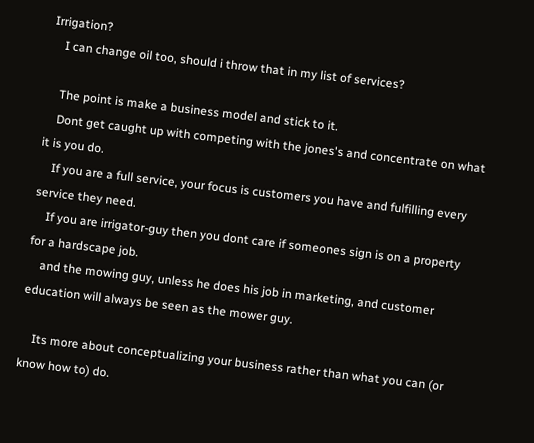Irrigation?
    I can change oil too, should i throw that in my list of services?

    The point is make a business model and stick to it.
    Dont get caught up with competing with the jones's and concentrate on what it is you do.
    If you are a full service, your focus is customers you have and fulfilling every service they need.
    If you are irrigator-guy then you dont care if someones sign is on a property for a hardscape job.
    and the mowing guy, unless he does his job in marketing, and customer education will always be seen as the mower guy.

    Its more about conceptualizing your business rather than what you can (or know how to) do.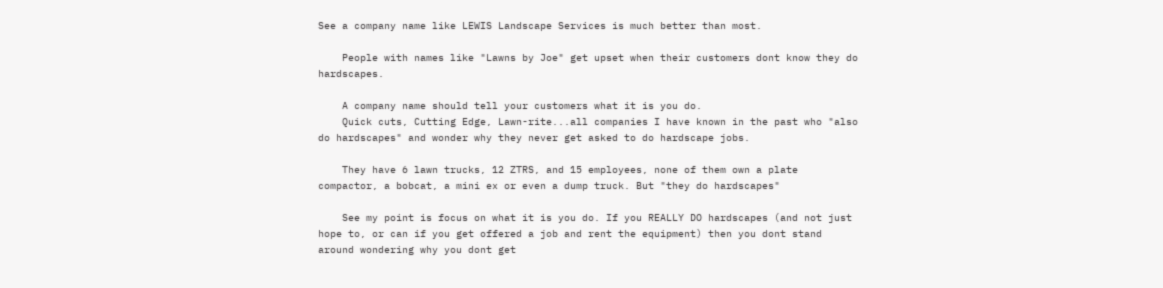See a company name like LEWIS Landscape Services is much better than most.

    People with names like "Lawns by Joe" get upset when their customers dont know they do hardscapes.

    A company name should tell your customers what it is you do.
    Quick cuts, Cutting Edge, Lawn-rite...all companies I have known in the past who "also do hardscapes" and wonder why they never get asked to do hardscape jobs.

    They have 6 lawn trucks, 12 ZTRS, and 15 employees, none of them own a plate compactor, a bobcat, a mini ex or even a dump truck. But "they do hardscapes"

    See my point is focus on what it is you do. If you REALLY DO hardscapes (and not just hope to, or can if you get offered a job and rent the equipment) then you dont stand around wondering why you dont get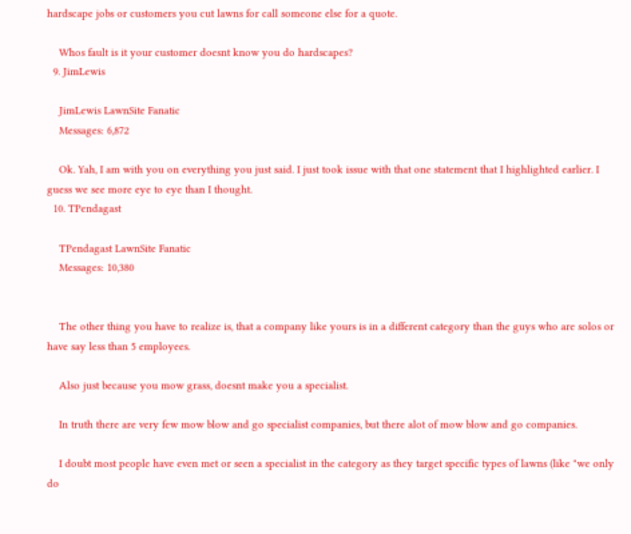hardscape jobs or customers you cut lawns for call someone else for a quote.

    Whos fault is it your customer doesnt know you do hardscapes?
  9. JimLewis

    JimLewis LawnSite Fanatic
    Messages: 6,872

    Ok. Yah, I am with you on everything you just said. I just took issue with that one statement that I highlighted earlier. I guess we see more eye to eye than I thought.
  10. TPendagast

    TPendagast LawnSite Fanatic
    Messages: 10,380


    The other thing you have to realize is, that a company like yours is in a different category than the guys who are solos or have say less than 5 employees.

    Also just because you mow grass, doesnt make you a specialist.

    In truth there are very few mow blow and go specialist companies, but there alot of mow blow and go companies.

    I doubt most people have even met or seen a specialist in the category as they target specific types of lawns (like "we only do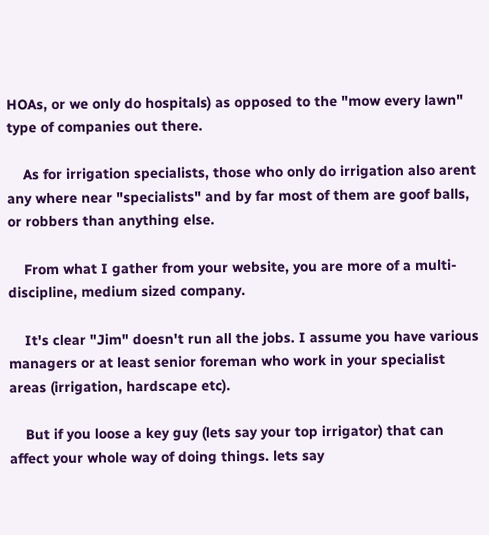HOAs, or we only do hospitals) as opposed to the "mow every lawn" type of companies out there.

    As for irrigation specialists, those who only do irrigation also arent any where near "specialists" and by far most of them are goof balls, or robbers than anything else.

    From what I gather from your website, you are more of a multi-discipline, medium sized company.

    It's clear "Jim" doesn't run all the jobs. I assume you have various managers or at least senior foreman who work in your specialist areas (irrigation, hardscape etc).

    But if you loose a key guy (lets say your top irrigator) that can affect your whole way of doing things. lets say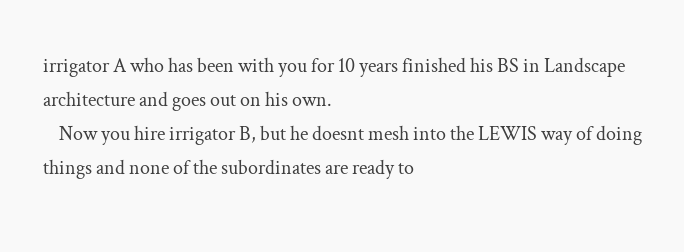irrigator A who has been with you for 10 years finished his BS in Landscape architecture and goes out on his own.
    Now you hire irrigator B, but he doesnt mesh into the LEWIS way of doing things and none of the subordinates are ready to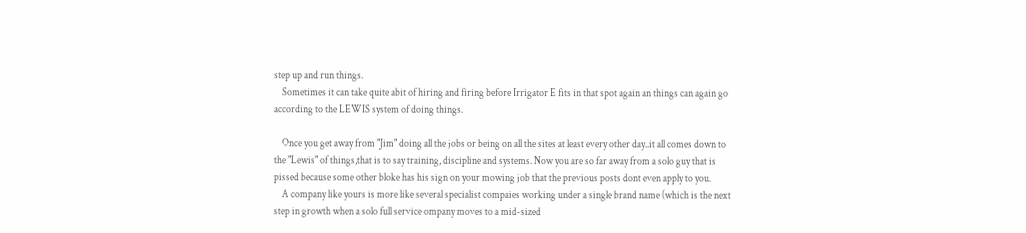step up and run things.
    Sometimes it can take quite abit of hiring and firing before Irrigator E fits in that spot again an things can again go according to the LEWIS system of doing things.

    Once you get away from "Jim" doing all the jobs or being on all the sites at least every other day..it all comes down to the "Lewis" of things,that is to say training, discipline and systems. Now you are so far away from a solo guy that is pissed because some other bloke has his sign on your mowing job that the previous posts dont even apply to you.
    A company like yours is more like several specialist compaies working under a single brand name (which is the next step in growth when a solo full service ompany moves to a mid-sized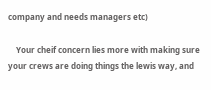company and needs managers etc)

    Your cheif concern lies more with making sure your crews are doing things the lewis way, and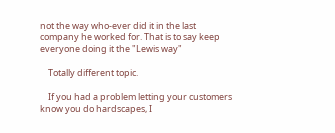not the way who-ever did it in the last company he worked for. That is to say keep everyone doing it the "Lewis way"

    Totally different topic.

    If you had a problem letting your customers know you do hardscapes, I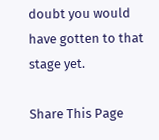doubt you would have gotten to that stage yet.

Share This Page